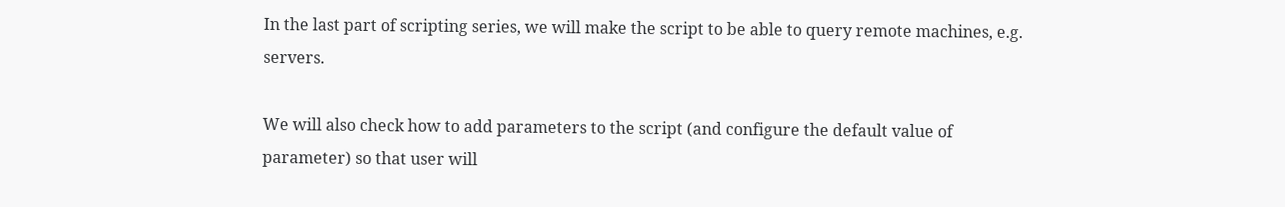In the last part of scripting series, we will make the script to be able to query remote machines, e.g. servers.

We will also check how to add parameters to the script (and configure the default value of parameter) so that user will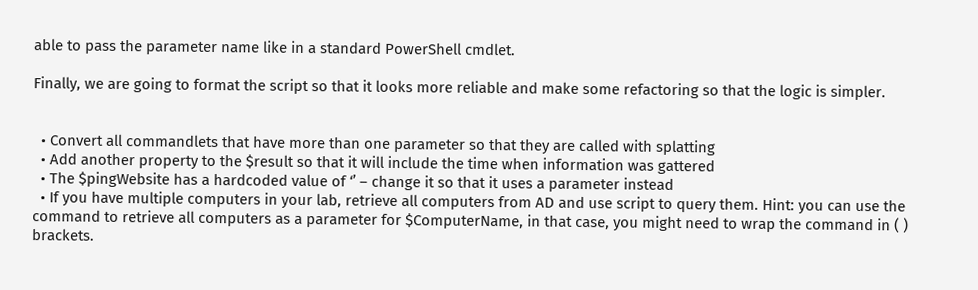able to pass the parameter name like in a standard PowerShell cmdlet.

Finally, we are going to format the script so that it looks more reliable and make some refactoring so that the logic is simpler.


  • Convert all commandlets that have more than one parameter so that they are called with splatting
  • Add another property to the $result so that it will include the time when information was gattered
  • The $pingWebsite has a hardcoded value of ‘’ – change it so that it uses a parameter instead
  • If you have multiple computers in your lab, retrieve all computers from AD and use script to query them. Hint: you can use the command to retrieve all computers as a parameter for $ComputerName, in that case, you might need to wrap the command in ( ) brackets.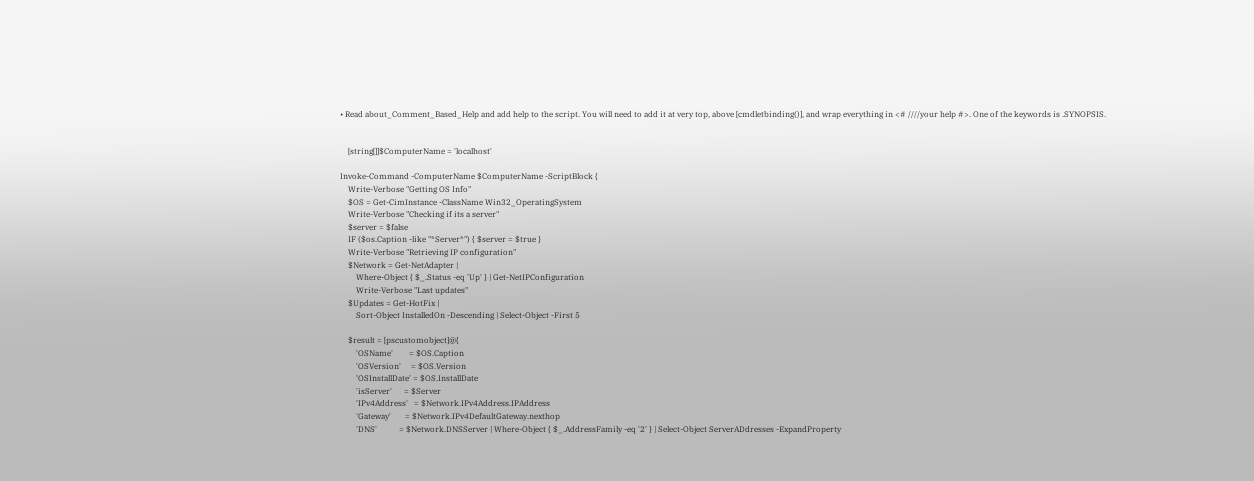• Read about_Comment_Based_Help and add help to the script. You will need to add it at very top, above [cmdletbinding()], and wrap everything in <# ////your help #>. One of the keywords is .SYNOPSIS.


    [string[]]$ComputerName = 'localhost'

Invoke-Command -ComputerName $ComputerName -ScriptBlock {
    Write-Verbose "Getting OS Info"
    $OS = Get-CimInstance -ClassName Win32_OperatingSystem
    Write-Verbose "Checking if its a server"
    $server = $false
    IF ($os.Caption -like "*Server*") { $server = $true }
    Write-Verbose "Retrieving IP configuration"
    $Network = Get-NetAdapter |
        Where-Object { $_.Status -eq 'Up' } | Get-NetIPConfiguration
        Write-Verbose "Last updates"
    $Updates = Get-HotFix |
        Sort-Object InstalledOn -Descending | Select-Object -First 5

    $result = [pscustomobject]@{
        'OSName'        = $OS.Caption
        'OSVersion'     = $OS.Version
        'OSInstallDate' = $OS.InstallDate
        'isServer'      = $Server
        'IPv4Address'   = $Network.IPv4Address.IPAddress
        'Gateway'       = $Network.IPv4DefaultGateway.nexthop
        'DNS'           = $Network.DNSServer | Where-Object { $_.AddressFamily -eq '2' } | Select-Object ServerADdresses -ExpandProperty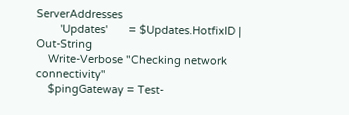ServerAddresses
        'Updates'       = $Updates.HotfixID | Out-String
    Write-Verbose "Checking network connectivity"
    $pingGateway = Test-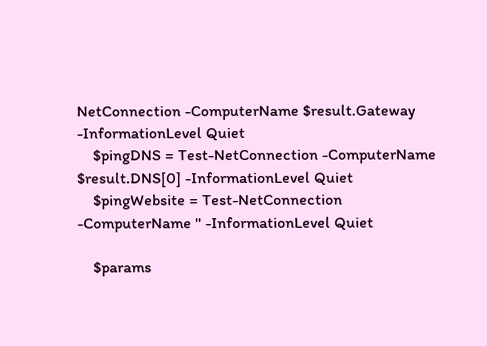NetConnection -ComputerName $result.Gateway -InformationLevel Quiet
    $pingDNS = Test-NetConnection -ComputerName $result.DNS[0] -InformationLevel Quiet
    $pingWebsite = Test-NetConnection -ComputerName '' -InformationLevel Quiet

    $params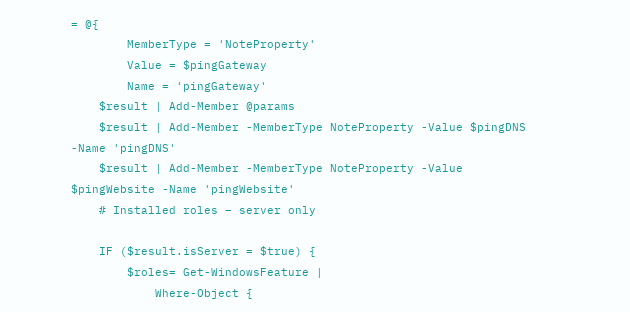= @{
        MemberType = 'NoteProperty'
        Value = $pingGateway
        Name = 'pingGateway'
    $result | Add-Member @params
    $result | Add-Member -MemberType NoteProperty -Value $pingDNS -Name 'pingDNS'
    $result | Add-Member -MemberType NoteProperty -Value $pingWebsite -Name 'pingWebsite'
    # Installed roles – server only

    IF ($result.isServer = $true) {
        $roles= Get-WindowsFeature |
            Where-Object {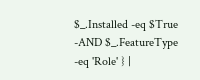$_.Installed -eq $True -AND $_.FeatureType -eq 'Role' } |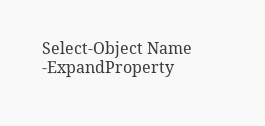Select-Object Name -ExpandProperty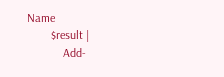Name
        $result |
            Add-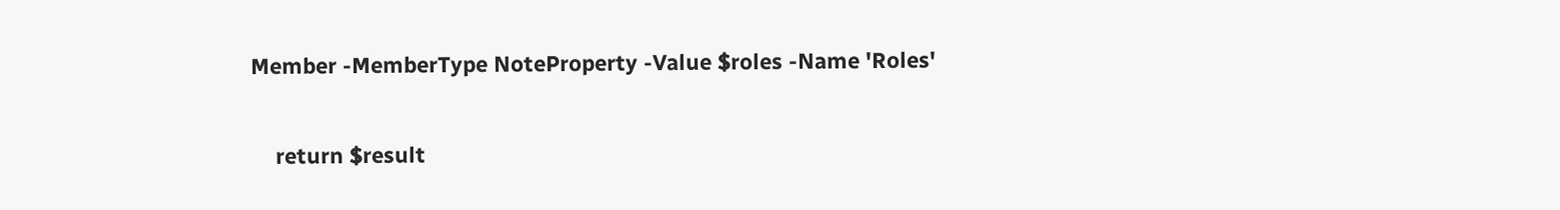Member -MemberType NoteProperty -Value $roles -Name 'Roles'

    return $result